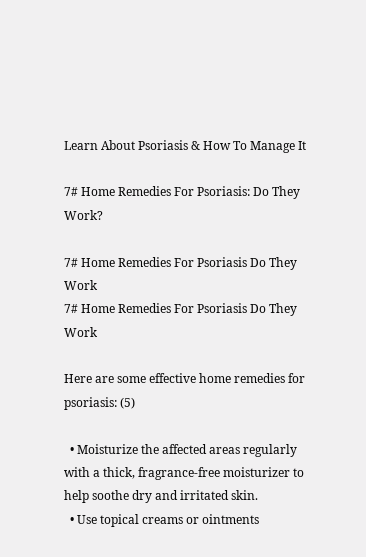Learn About Psoriasis & How To Manage It

7# Home Remedies For Psoriasis: Do They Work?

7# Home Remedies For Psoriasis Do They Work
7# Home Remedies For Psoriasis Do They Work

Here are some effective home remedies for psoriasis: (5)

  • Moisturize the affected areas regularly with a thick, fragrance-free moisturizer to help soothe dry and irritated skin.
  • Use topical creams or ointments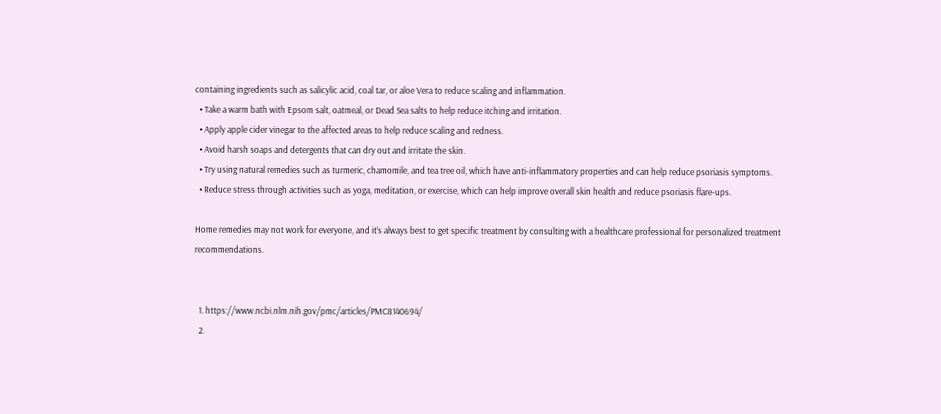containing ingredients such as salicylic acid, coal tar, or aloe Vera to reduce scaling and inflammation.
  • Take a warm bath with Epsom salt, oatmeal, or Dead Sea salts to help reduce itching and irritation.
  • Apply apple cider vinegar to the affected areas to help reduce scaling and redness.
  • Avoid harsh soaps and detergents that can dry out and irritate the skin.
  • Try using natural remedies such as turmeric, chamomile, and tea tree oil, which have anti-inflammatory properties and can help reduce psoriasis symptoms.
  • Reduce stress through activities such as yoga, meditation, or exercise, which can help improve overall skin health and reduce psoriasis flare-ups.

Home remedies may not work for everyone, and it’s always best to get specific treatment by consulting with a healthcare professional for personalized treatment recommendations.


  1. https://www.ncbi.nlm.nih.gov/pmc/articles/PMC8140694/
  2.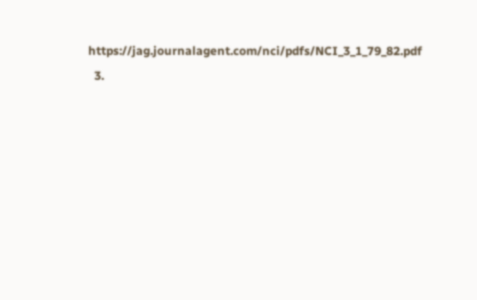https://jag.journalagent.com/nci/pdfs/NCI_3_1_79_82.pdf
  3.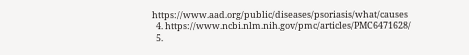https://www.aad.org/public/diseases/psoriasis/what/causes
  4. https://www.ncbi.nlm.nih.gov/pmc/articles/PMC6471628/
  5.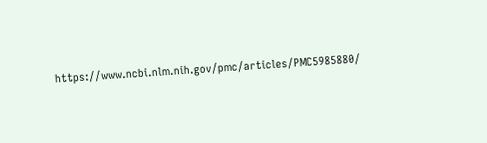https://www.ncbi.nlm.nih.gov/pmc/articles/PMC5985880/